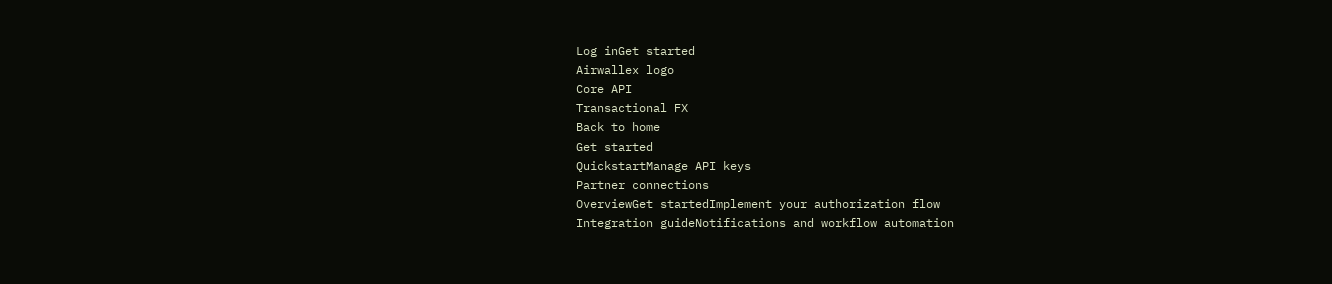Log inGet started
Airwallex logo
Core API
Transactional FX
Back to home
Get started
QuickstartManage API keys
Partner connections
OverviewGet startedImplement your authorization flow
Integration guideNotifications and workflow automation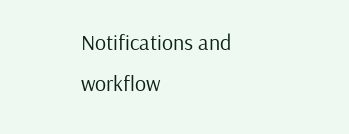Notifications and workflow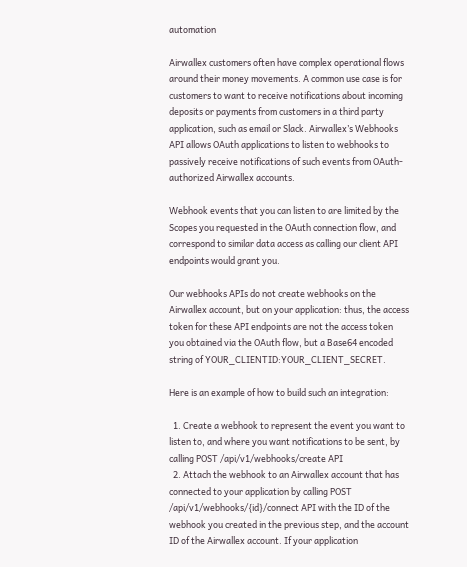automation

Airwallex customers often have complex operational flows around their money movements. A common use case is for customers to want to receive notifications about incoming deposits or payments from customers in a third party application, such as email or Slack. Airwallex’s Webhooks API allows OAuth applications to listen to webhooks to passively receive notifications of such events from OAuth-authorized Airwallex accounts.

Webhook events that you can listen to are limited by the Scopes you requested in the OAuth connection flow, and correspond to similar data access as calling our client API endpoints would grant you.

Our webhooks APIs do not create webhooks on the Airwallex account, but on your application: thus, the access token for these API endpoints are not the access token you obtained via the OAuth flow, but a Base64 encoded string of YOUR_CLIENTID:YOUR_CLIENT_SECRET.

Here is an example of how to build such an integration:

  1. Create a webhook to represent the event you want to listen to, and where you want notifications to be sent, by calling POST /api/v1/webhooks/create API
  2. Attach the webhook to an Airwallex account that has connected to your application by calling POST /api/v1/webhooks/{id}/connect API with the ID of the webhook you created in the previous step, and the account ID of the Airwallex account. If your application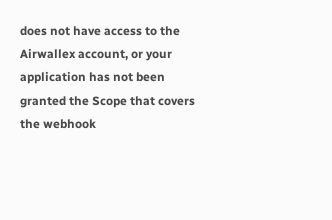does not have access to the Airwallex account, or your application has not been granted the Scope that covers the webhook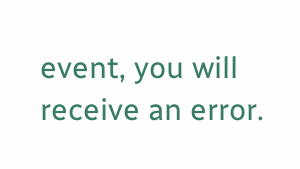event, you will receive an error.